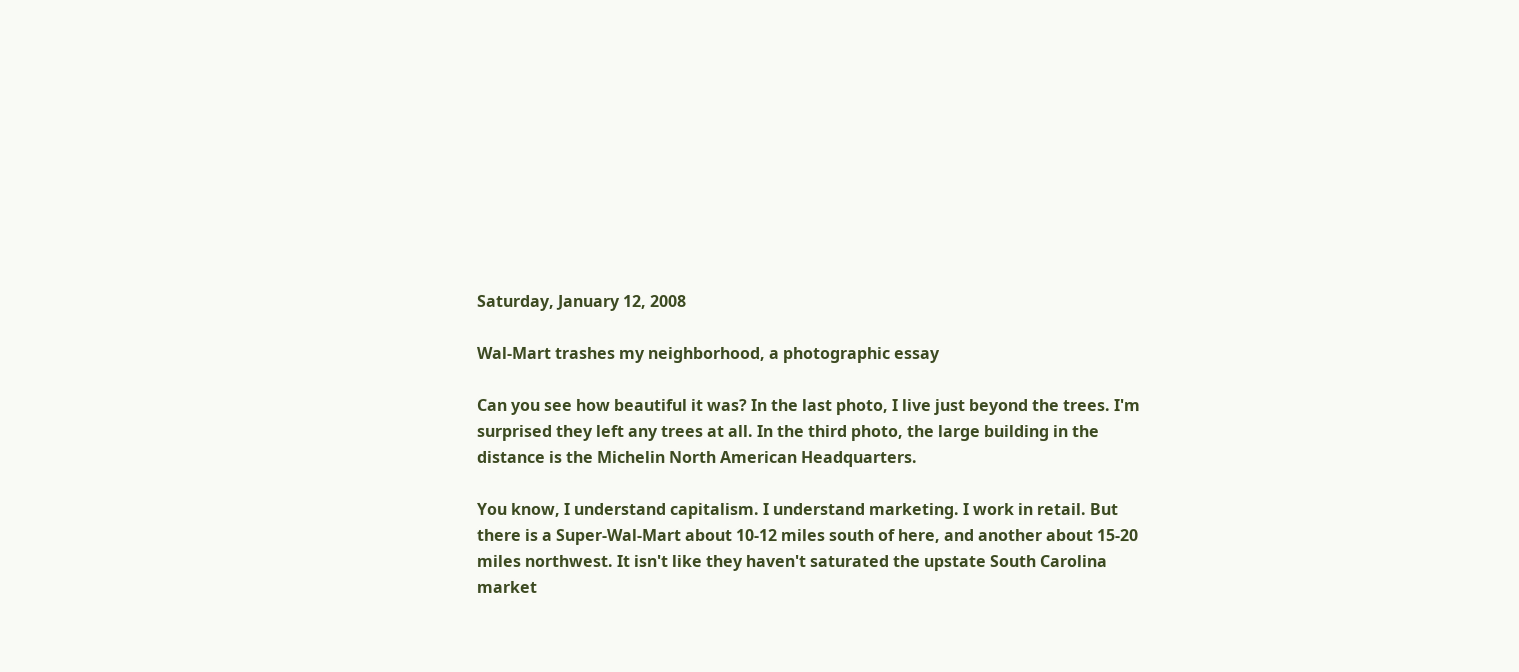Saturday, January 12, 2008

Wal-Mart trashes my neighborhood, a photographic essay

Can you see how beautiful it was? In the last photo, I live just beyond the trees. I'm surprised they left any trees at all. In the third photo, the large building in the distance is the Michelin North American Headquarters.

You know, I understand capitalism. I understand marketing. I work in retail. But there is a Super-Wal-Mart about 10-12 miles south of here, and another about 15-20 miles northwest. It isn't like they haven't saturated the upstate South Carolina market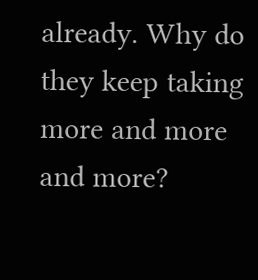already. Why do they keep taking more and more and more?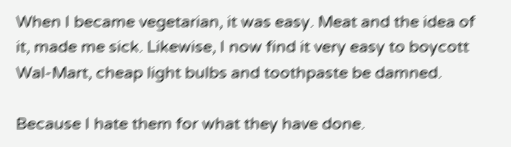When I became vegetarian, it was easy. Meat and the idea of it, made me sick. Likewise, I now find it very easy to boycott Wal-Mart, cheap light bulbs and toothpaste be damned.

Because I hate them for what they have done.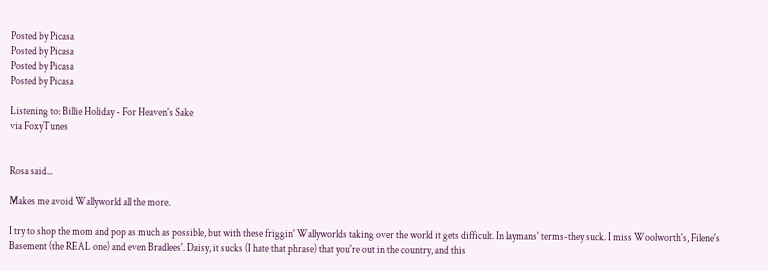Posted by Picasa
Posted by Picasa
Posted by Picasa
Posted by Picasa

Listening to: Billie Holiday - For Heaven's Sake
via FoxyTunes


Rosa said...

Makes me avoid Wallyworld all the more.

I try to shop the mom and pop as much as possible, but with these friggin' Wallyworlds taking over the world it gets difficult. In laymans' terms-they suck. I miss Woolworth's, Filene's Basement (the REAL one) and even Bradlees'. Daisy, it sucks (I hate that phrase) that you're out in the country, and this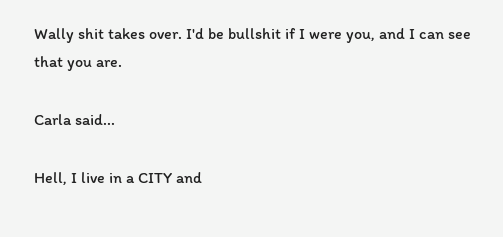Wally shit takes over. I'd be bullshit if I were you, and I can see that you are.

Carla said...

Hell, I live in a CITY and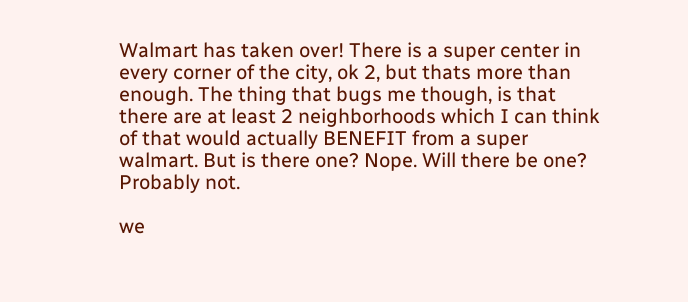Walmart has taken over! There is a super center in every corner of the city, ok 2, but thats more than enough. The thing that bugs me though, is that there are at least 2 neighborhoods which I can think of that would actually BENEFIT from a super walmart. But is there one? Nope. Will there be one? Probably not.

we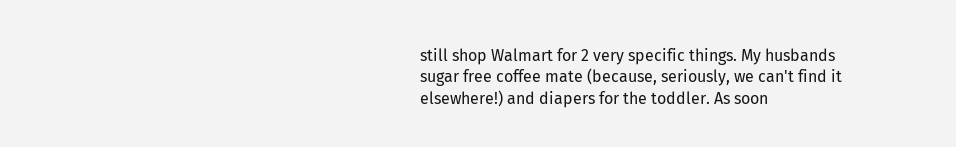still shop Walmart for 2 very specific things. My husbands sugar free coffee mate (because, seriously, we can't find it elsewhere!) and diapers for the toddler. As soon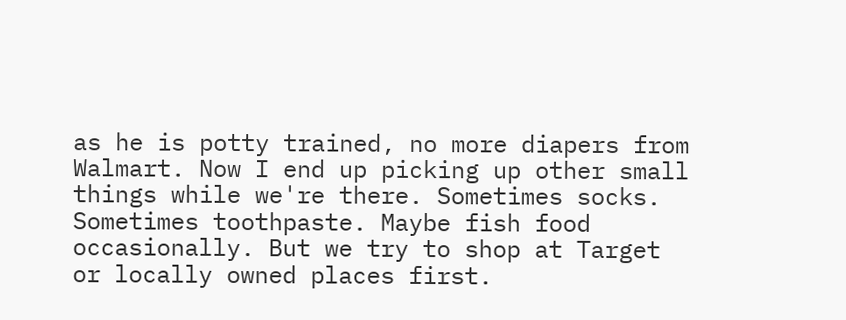as he is potty trained, no more diapers from Walmart. Now I end up picking up other small things while we're there. Sometimes socks. Sometimes toothpaste. Maybe fish food occasionally. But we try to shop at Target or locally owned places first.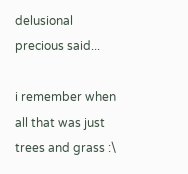delusional precious said...

i remember when all that was just trees and grass :\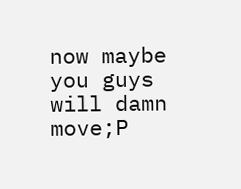now maybe you guys will damn move;P